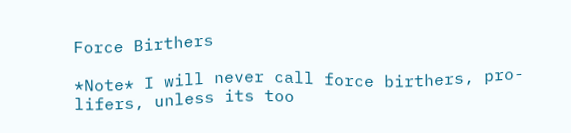Force Birthers

*Note* I will never call force birthers, pro-lifers, unless its too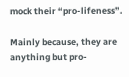mock their “pro-lifeness”.

Mainly because, they are anything but pro-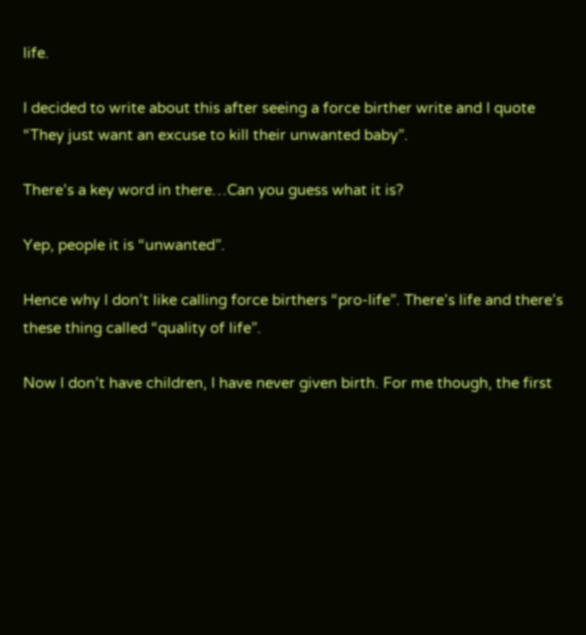life.

I decided to write about this after seeing a force birther write and I quote “They just want an excuse to kill their unwanted baby”.

There’s a key word in there…Can you guess what it is?

Yep, people it is “unwanted”.

Hence why I don’t like calling force birthers “pro-life”. There’s life and there’s these thing called “quality of life”.

Now I don’t have children, I have never given birth. For me though, the first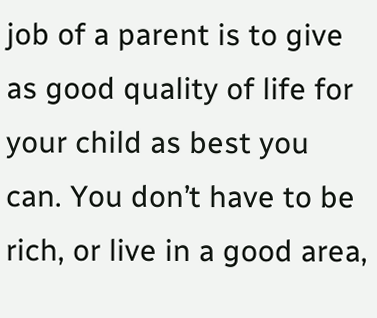job of a parent is to give as good quality of life for your child as best you can. You don’t have to be rich, or live in a good area,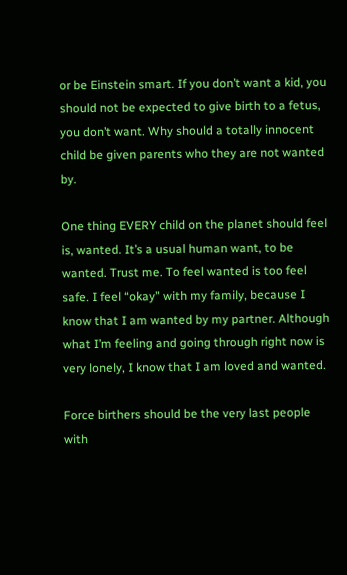or be Einstein smart. If you don’t want a kid, you should not be expected to give birth to a fetus, you don’t want. Why should a totally innocent child be given parents who they are not wanted by.

One thing EVERY child on the planet should feel is, wanted. It’s a usual human want, to be wanted. Trust me. To feel wanted is too feel safe. I feel “okay” with my family, because I know that I am wanted by my partner. Although what I’m feeling and going through right now is very lonely, I know that I am loved and wanted.

Force birthers should be the very last people with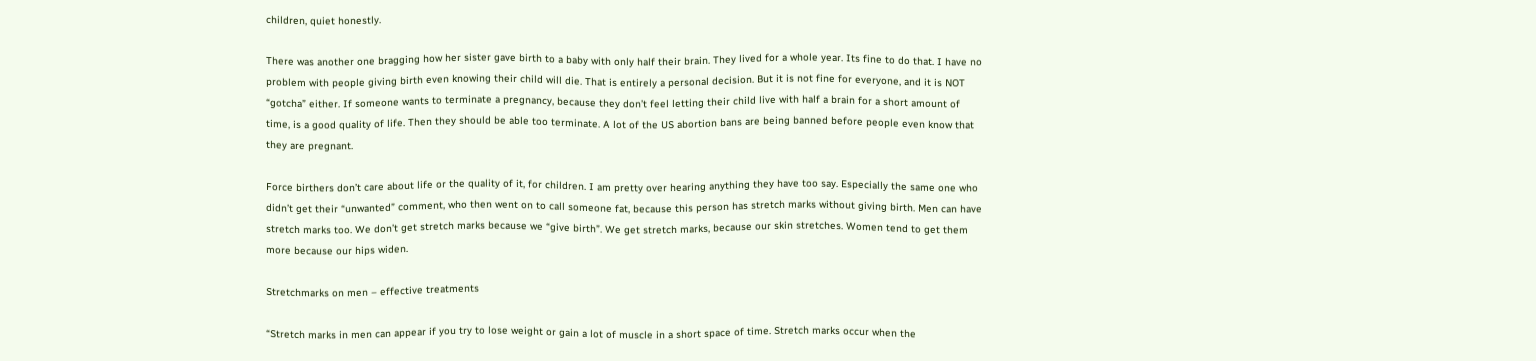children, quiet honestly.

There was another one bragging how her sister gave birth to a baby with only half their brain. They lived for a whole year. Its fine to do that. I have no problem with people giving birth even knowing their child will die. That is entirely a personal decision. But it is not fine for everyone, and it is NOT “gotcha” either. If someone wants to terminate a pregnancy, because they don’t feel letting their child live with half a brain for a short amount of time, is a good quality of life. Then they should be able too terminate. A lot of the US abortion bans are being banned before people even know that they are pregnant.

Force birthers don’t care about life or the quality of it, for children. I am pretty over hearing anything they have too say. Especially the same one who didn’t get their “unwanted” comment, who then went on to call someone fat, because this person has stretch marks without giving birth. Men can have stretch marks too. We don’t get stretch marks because we “give birth”. We get stretch marks, because our skin stretches. Women tend to get them more because our hips widen.

Stretchmarks on men – effective treatments

“Stretch marks in men can appear if you try to lose weight or gain a lot of muscle in a short space of time. Stretch marks occur when the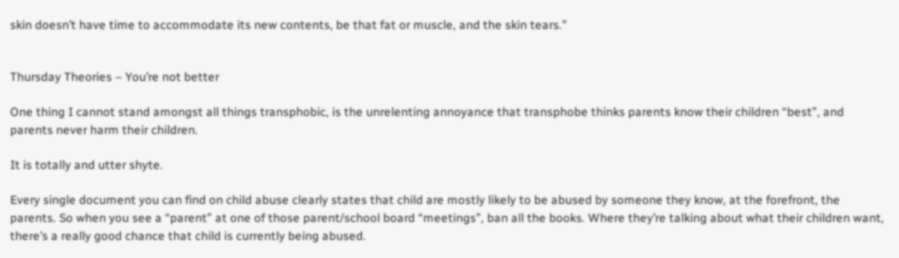skin doesn’t have time to accommodate its new contents, be that fat or muscle, and the skin tears.”


Thursday Theories – You’re not better

One thing I cannot stand amongst all things transphobic, is the unrelenting annoyance that transphobe thinks parents know their children “best”, and parents never harm their children.

It is totally and utter shyte.

Every single document you can find on child abuse clearly states that child are mostly likely to be abused by someone they know, at the forefront, the parents. So when you see a “parent” at one of those parent/school board “meetings”, ban all the books. Where they’re talking about what their children want, there’s a really good chance that child is currently being abused.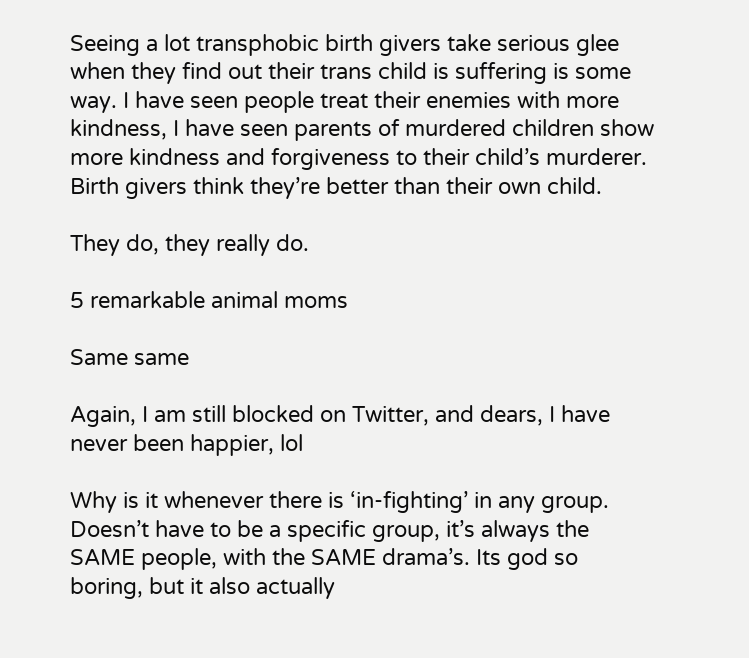Seeing a lot transphobic birth givers take serious glee when they find out their trans child is suffering is some way. I have seen people treat their enemies with more kindness, I have seen parents of murdered children show more kindness and forgiveness to their child’s murderer. Birth givers think they’re better than their own child.

They do, they really do.

5 remarkable animal moms

Same same

Again, I am still blocked on Twitter, and dears, I have never been happier, lol

Why is it whenever there is ‘in-fighting’ in any group. Doesn’t have to be a specific group, it’s always the SAME people, with the SAME drama’s. Its god so boring, but it also actually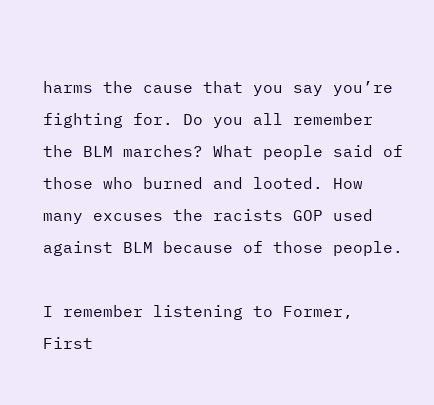harms the cause that you say you’re fighting for. Do you all remember the BLM marches? What people said of those who burned and looted. How many excuses the racists GOP used against BLM because of those people.

I remember listening to Former, First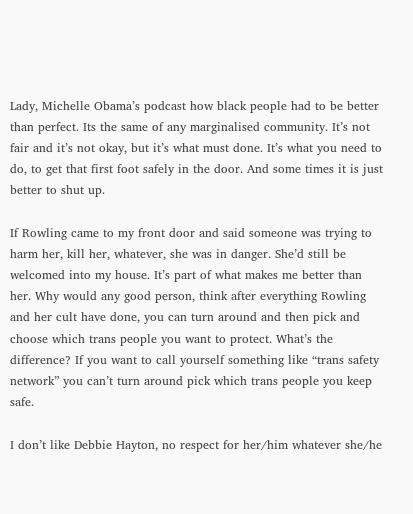Lady, Michelle Obama’s podcast how black people had to be better than perfect. Its the same of any marginalised community. It’s not fair and it’s not okay, but it’s what must done. It’s what you need to do, to get that first foot safely in the door. And some times it is just better to shut up.

If Rowling came to my front door and said someone was trying to harm her, kill her, whatever, she was in danger. She’d still be welcomed into my house. It’s part of what makes me better than her. Why would any good person, think after everything Rowling and her cult have done, you can turn around and then pick and choose which trans people you want to protect. What’s the difference? If you want to call yourself something like “trans safety network” you can’t turn around pick which trans people you keep safe.

I don’t like Debbie Hayton, no respect for her/him whatever she/he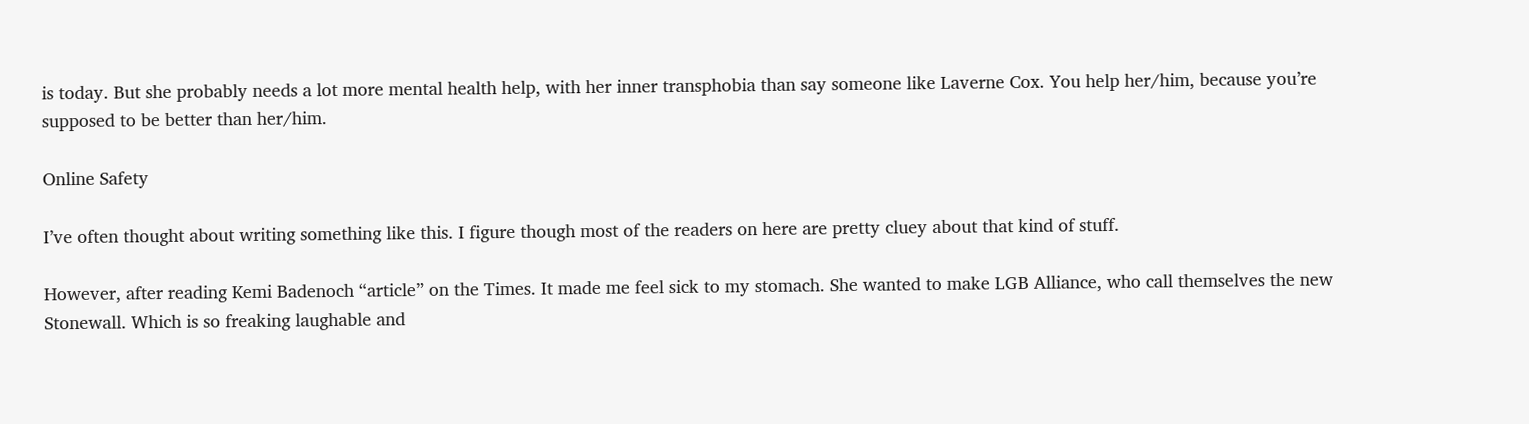is today. But she probably needs a lot more mental health help, with her inner transphobia than say someone like Laverne Cox. You help her/him, because you’re supposed to be better than her/him.

Online Safety

I’ve often thought about writing something like this. I figure though most of the readers on here are pretty cluey about that kind of stuff.

However, after reading Kemi Badenoch “article” on the Times. It made me feel sick to my stomach. She wanted to make LGB Alliance, who call themselves the new Stonewall. Which is so freaking laughable and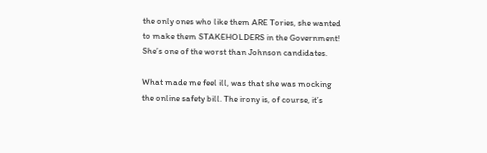the only ones who like them ARE Tories, she wanted to make them STAKEHOLDERS in the Government! She’s one of the worst than Johnson candidates.

What made me feel ill, was that she was mocking the online safety bill. The irony is, of course, it’s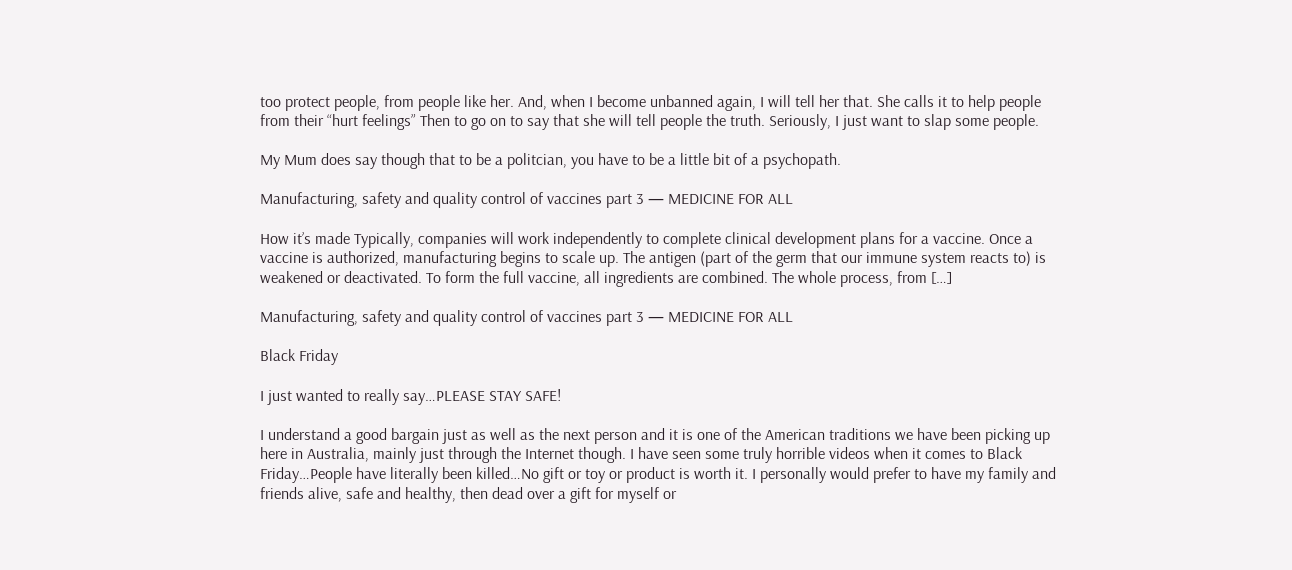too protect people, from people like her. And, when I become unbanned again, I will tell her that. She calls it to help people from their “hurt feelings” Then to go on to say that she will tell people the truth. Seriously, I just want to slap some people.

My Mum does say though that to be a politcian, you have to be a little bit of a psychopath.

Manufacturing, safety and quality control of vaccines part 3 — MEDICINE FOR ALL

How it’s made Typically, companies will work independently to complete clinical development plans for a vaccine. Once a vaccine is authorized, manufacturing begins to scale up. The antigen (part of the germ that our immune system reacts to) is weakened or deactivated. To form the full vaccine, all ingredients are combined. The whole process, from […]

Manufacturing, safety and quality control of vaccines part 3 — MEDICINE FOR ALL

Black Friday

I just wanted to really say…PLEASE STAY SAFE!

I understand a good bargain just as well as the next person and it is one of the American traditions we have been picking up here in Australia, mainly just through the Internet though. I have seen some truly horrible videos when it comes to Black Friday…People have literally been killed…No gift or toy or product is worth it. I personally would prefer to have my family and friends alive, safe and healthy, then dead over a gift for myself or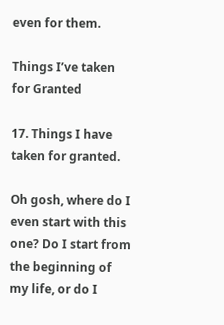even for them.

Things I’ve taken for Granted

17. Things I have taken for granted.

Oh gosh, where do I even start with this one? Do I start from the beginning of my life, or do I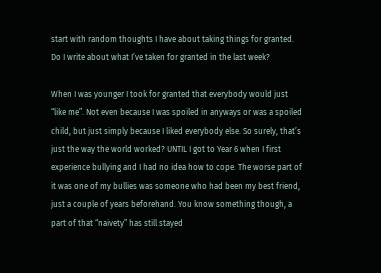start with random thoughts I have about taking things for granted. Do I write about what I’ve taken for granted in the last week?

When I was younger I took for granted that everybody would just “like me”. Not even because I was spoiled in anyways or was a spoiled child, but just simply because I liked everybody else. So surely, that’s just the way the world worked? UNTIL I got to Year 6 when I first experience bullying and I had no idea how to cope. The worse part of it was one of my bullies was someone who had been my best friend, just a couple of years beforehand. You know something though, a part of that “naivety” has still stayed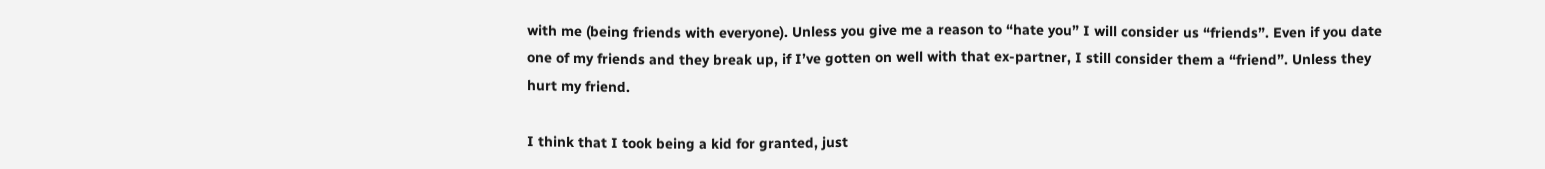with me (being friends with everyone). Unless you give me a reason to “hate you” I will consider us “friends”. Even if you date one of my friends and they break up, if I’ve gotten on well with that ex-partner, I still consider them a “friend”. Unless they hurt my friend.

I think that I took being a kid for granted, just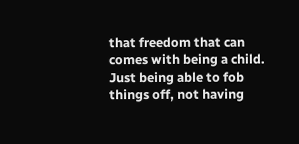that freedom that can comes with being a child. Just being able to fob things off, not having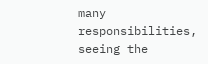many responsibilities, seeing the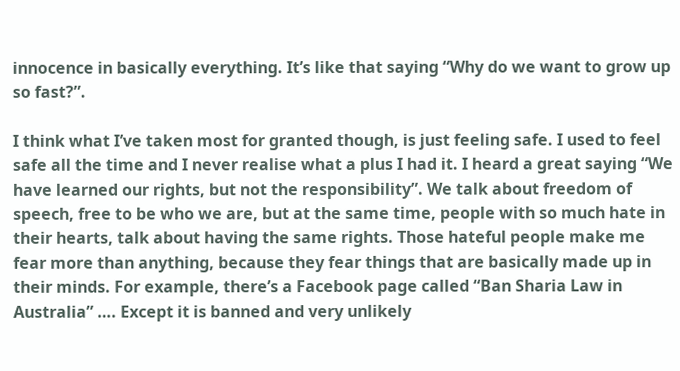innocence in basically everything. It’s like that saying “Why do we want to grow up so fast?”.

I think what I’ve taken most for granted though, is just feeling safe. I used to feel safe all the time and I never realise what a plus I had it. I heard a great saying “We have learned our rights, but not the responsibility”. We talk about freedom of speech, free to be who we are, but at the same time, people with so much hate in their hearts, talk about having the same rights. Those hateful people make me fear more than anything, because they fear things that are basically made up in their minds. For example, there’s a Facebook page called “Ban Sharia Law in Australia” …. Except it is banned and very unlikely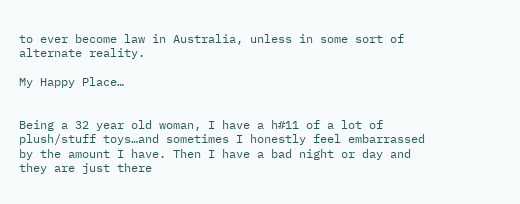to ever become law in Australia, unless in some sort of alternate reality.

My Happy Place…


Being a 32 year old woman, I have a h#11 of a lot of plush/stuff toys…and sometimes I honestly feel embarrassed by the amount I have. Then I have a bad night or day and they are just there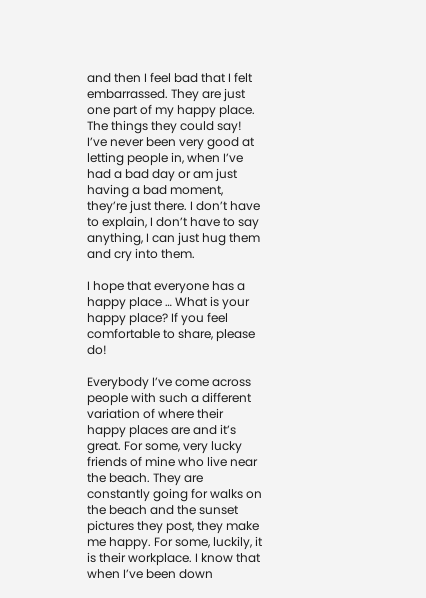and then I feel bad that I felt embarrassed. They are just one part of my happy place. The things they could say! I’ve never been very good at letting people in, when I’ve had a bad day or am just having a bad moment, they’re just there. I don’t have to explain, I don’t have to say anything, I can just hug them and cry into them.

I hope that everyone has a happy place … What is your happy place? If you feel comfortable to share, please do!

Everybody I’ve come across people with such a different variation of where their happy places are and it’s great. For some, very lucky friends of mine who live near the beach. They are constantly going for walks on the beach and the sunset pictures they post, they make me happy. For some, luckily, it is their workplace. I know that when I’ve been down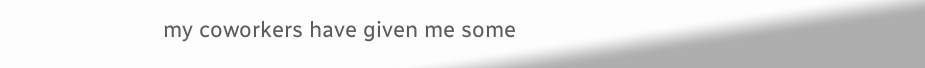my coworkers have given me some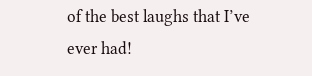of the best laughs that I’ve ever had!